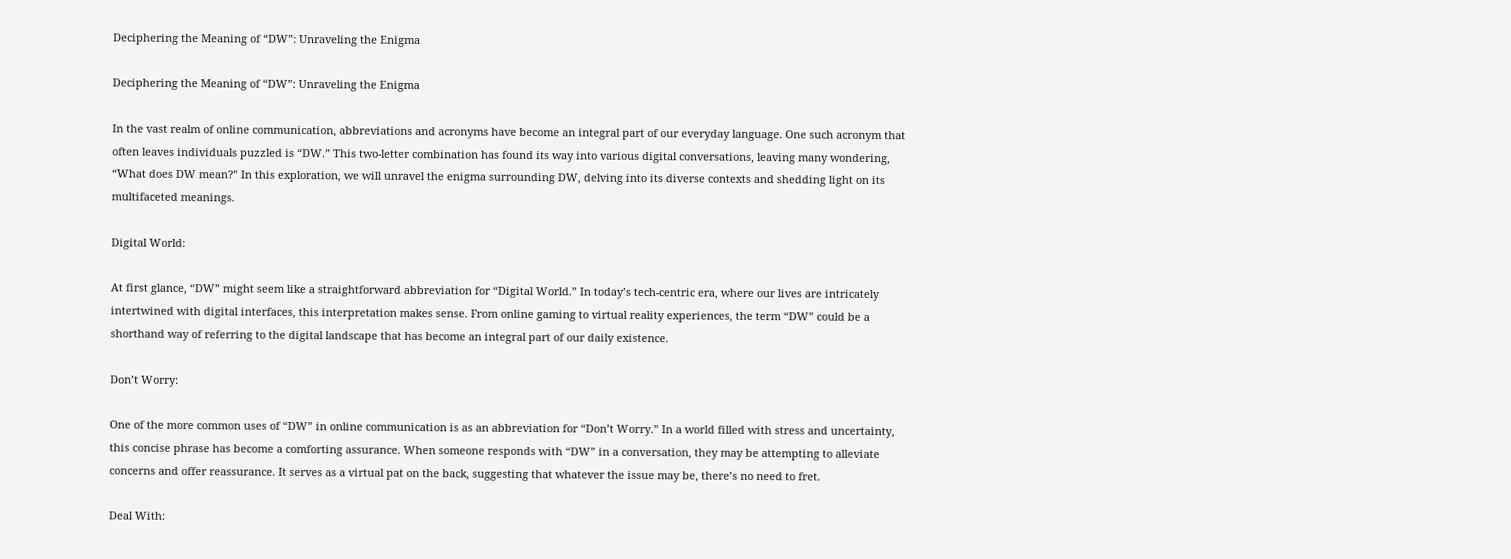Deciphering the Meaning of “DW”: Unraveling the Enigma

Deciphering the Meaning of “DW”: Unraveling the Enigma

In the vast realm of online communication, abbreviations and acronyms have become an integral part of our everyday language. One such acronym that often leaves individuals puzzled is “DW.” This two-letter combination has found its way into various digital conversations, leaving many wondering, “What does DW mean?” In this exploration, we will unravel the enigma surrounding DW, delving into its diverse contexts and shedding light on its multifaceted meanings.

Digital World:

At first glance, “DW” might seem like a straightforward abbreviation for “Digital World.” In today’s tech-centric era, where our lives are intricately intertwined with digital interfaces, this interpretation makes sense. From online gaming to virtual reality experiences, the term “DW” could be a shorthand way of referring to the digital landscape that has become an integral part of our daily existence.

Don’t Worry:

One of the more common uses of “DW” in online communication is as an abbreviation for “Don’t Worry.” In a world filled with stress and uncertainty, this concise phrase has become a comforting assurance. When someone responds with “DW” in a conversation, they may be attempting to alleviate concerns and offer reassurance. It serves as a virtual pat on the back, suggesting that whatever the issue may be, there’s no need to fret.

Deal With: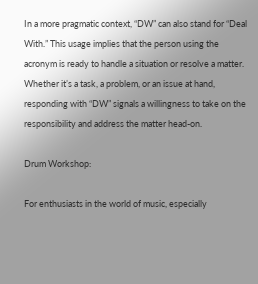In a more pragmatic context, “DW” can also stand for “Deal With.” This usage implies that the person using the acronym is ready to handle a situation or resolve a matter. Whether it’s a task, a problem, or an issue at hand, responding with “DW” signals a willingness to take on the responsibility and address the matter head-on.

Drum Workshop:

For enthusiasts in the world of music, especially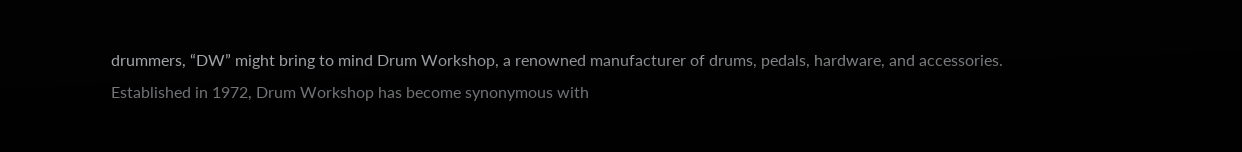drummers, “DW” might bring to mind Drum Workshop, a renowned manufacturer of drums, pedals, hardware, and accessories. Established in 1972, Drum Workshop has become synonymous with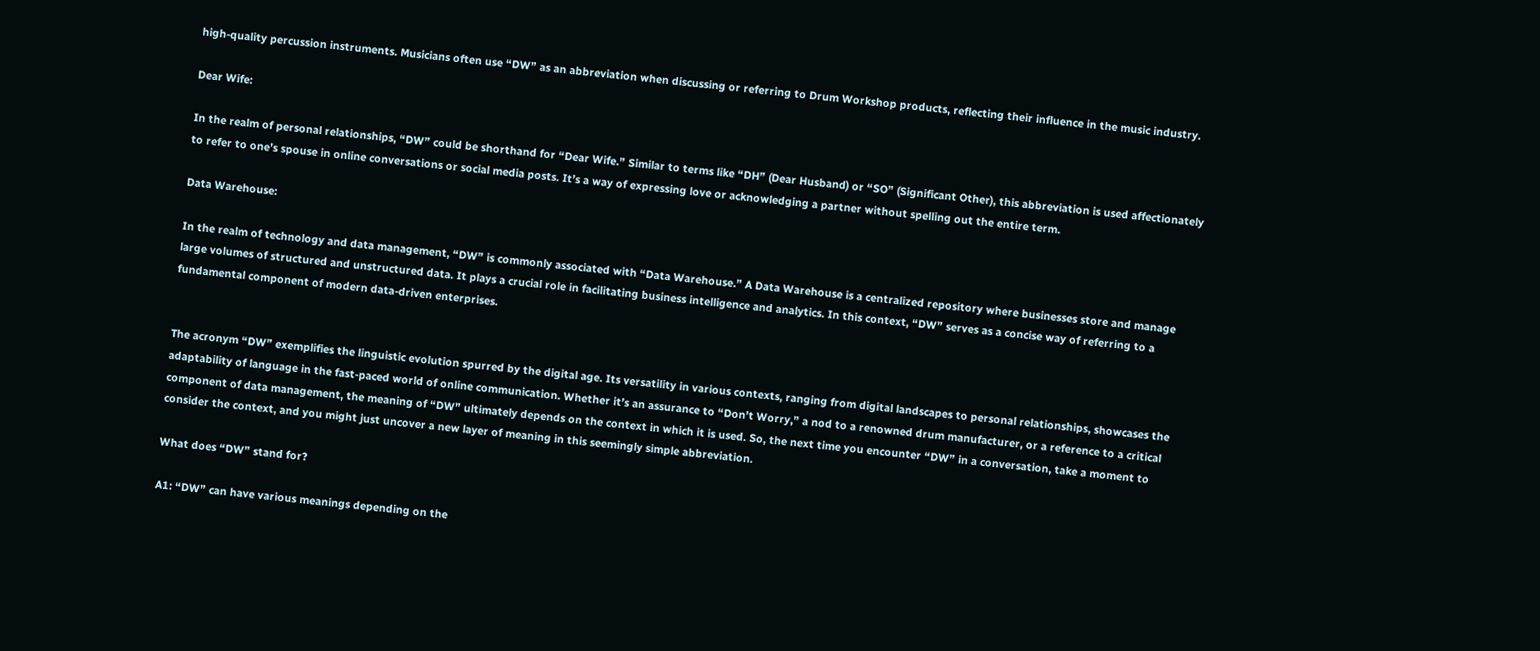high-quality percussion instruments. Musicians often use “DW” as an abbreviation when discussing or referring to Drum Workshop products, reflecting their influence in the music industry.

Dear Wife:

In the realm of personal relationships, “DW” could be shorthand for “Dear Wife.” Similar to terms like “DH” (Dear Husband) or “SO” (Significant Other), this abbreviation is used affectionately to refer to one’s spouse in online conversations or social media posts. It’s a way of expressing love or acknowledging a partner without spelling out the entire term.

Data Warehouse:

In the realm of technology and data management, “DW” is commonly associated with “Data Warehouse.” A Data Warehouse is a centralized repository where businesses store and manage large volumes of structured and unstructured data. It plays a crucial role in facilitating business intelligence and analytics. In this context, “DW” serves as a concise way of referring to a fundamental component of modern data-driven enterprises.


The acronym “DW” exemplifies the linguistic evolution spurred by the digital age. Its versatility in various contexts, ranging from digital landscapes to personal relationships, showcases the adaptability of language in the fast-paced world of online communication. Whether it’s an assurance to “Don’t Worry,” a nod to a renowned drum manufacturer, or a reference to a critical component of data management, the meaning of “DW” ultimately depends on the context in which it is used. So, the next time you encounter “DW” in a conversation, take a moment to consider the context, and you might just uncover a new layer of meaning in this seemingly simple abbreviation.

What does “DW” stand for?

A1: “DW” can have various meanings depending on the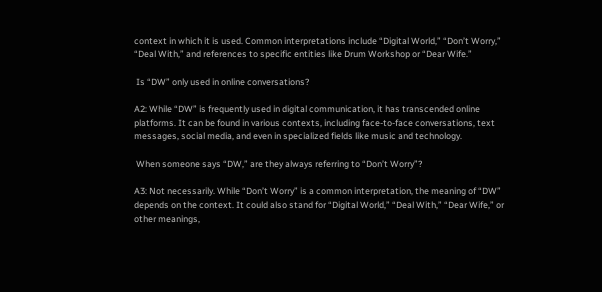context in which it is used. Common interpretations include “Digital World,” “Don’t Worry,” “Deal With,” and references to specific entities like Drum Workshop or “Dear Wife.”

 Is “DW” only used in online conversations?

A2: While “DW” is frequently used in digital communication, it has transcended online platforms. It can be found in various contexts, including face-to-face conversations, text messages, social media, and even in specialized fields like music and technology.

 When someone says “DW,” are they always referring to “Don’t Worry”?

A3: Not necessarily. While “Don’t Worry” is a common interpretation, the meaning of “DW” depends on the context. It could also stand for “Digital World,” “Deal With,” “Dear Wife,” or other meanings,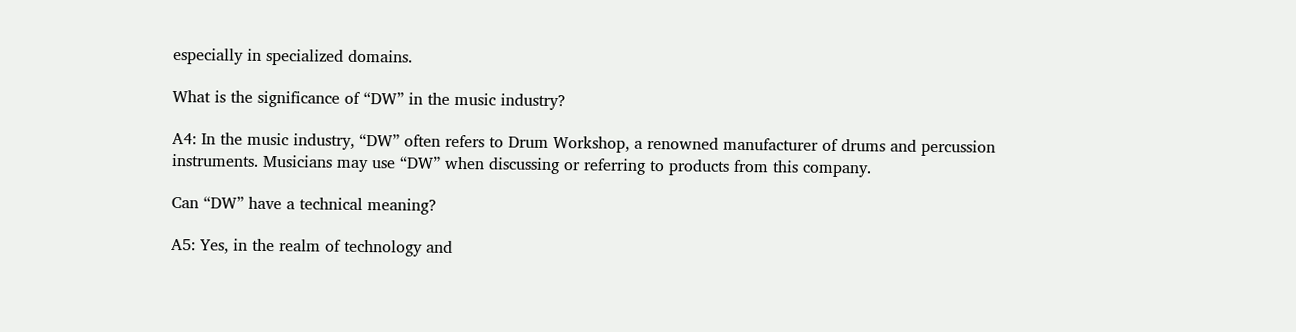especially in specialized domains.

What is the significance of “DW” in the music industry?

A4: In the music industry, “DW” often refers to Drum Workshop, a renowned manufacturer of drums and percussion instruments. Musicians may use “DW” when discussing or referring to products from this company.

Can “DW” have a technical meaning?

A5: Yes, in the realm of technology and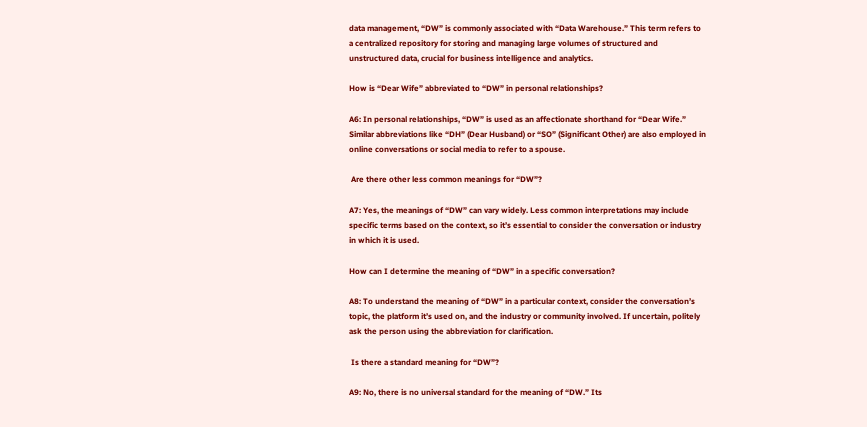data management, “DW” is commonly associated with “Data Warehouse.” This term refers to a centralized repository for storing and managing large volumes of structured and unstructured data, crucial for business intelligence and analytics.

How is “Dear Wife” abbreviated to “DW” in personal relationships?

A6: In personal relationships, “DW” is used as an affectionate shorthand for “Dear Wife.” Similar abbreviations like “DH” (Dear Husband) or “SO” (Significant Other) are also employed in online conversations or social media to refer to a spouse.

 Are there other less common meanings for “DW”?

A7: Yes, the meanings of “DW” can vary widely. Less common interpretations may include specific terms based on the context, so it’s essential to consider the conversation or industry in which it is used.

How can I determine the meaning of “DW” in a specific conversation?

A8: To understand the meaning of “DW” in a particular context, consider the conversation’s topic, the platform it’s used on, and the industry or community involved. If uncertain, politely ask the person using the abbreviation for clarification.

 Is there a standard meaning for “DW”?

A9: No, there is no universal standard for the meaning of “DW.” Its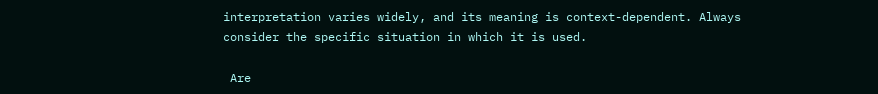interpretation varies widely, and its meaning is context-dependent. Always consider the specific situation in which it is used.

 Are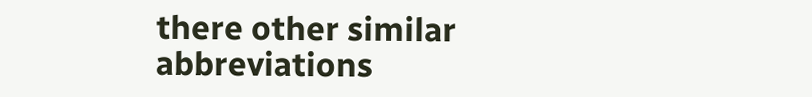there other similar abbreviations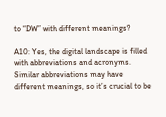to “DW” with different meanings?

A10: Yes, the digital landscape is filled with abbreviations and acronyms. Similar abbreviations may have different meanings, so it’s crucial to be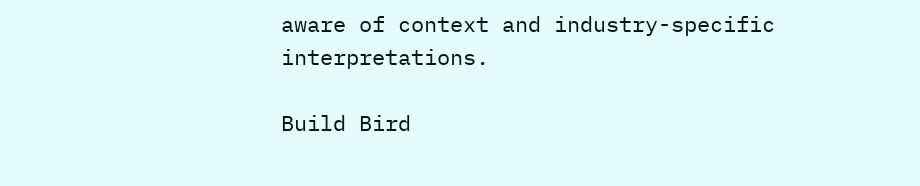aware of context and industry-specific interpretations.

Build Bird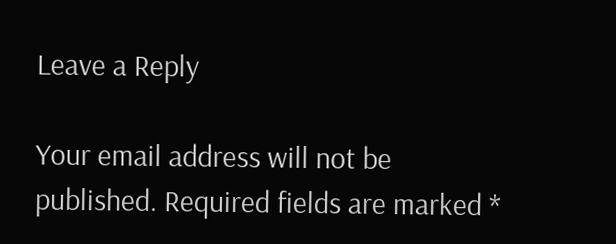Leave a Reply

Your email address will not be published. Required fields are marked *